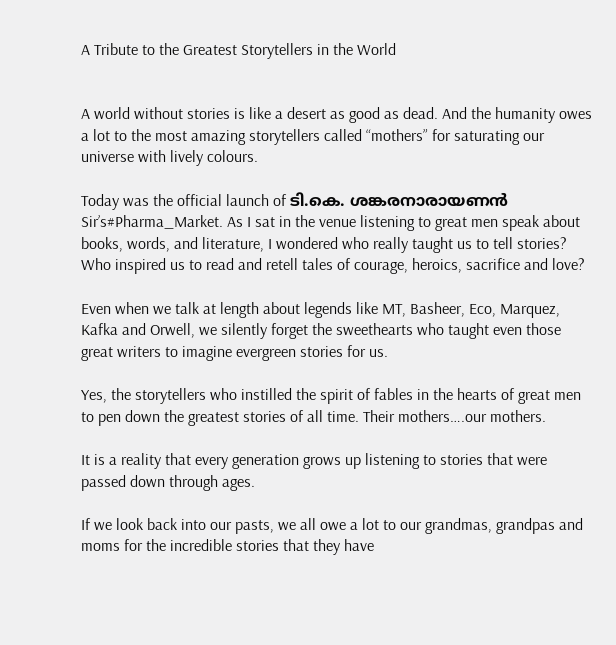A Tribute to the Greatest Storytellers in the World


A world without stories is like a desert as good as dead. And the humanity owes a lot to the most amazing storytellers called “mothers” for saturating our universe with lively colours.

Today was the official launch of ടി.കെ. ശങ്കരനാരായണൻ Sir’s#Pharma_Market. As I sat in the venue listening to great men speak about books, words, and literature, I wondered who really taught us to tell stories? Who inspired us to read and retell tales of courage, heroics, sacrifice and love?

Even when we talk at length about legends like MT, Basheer, Eco, Marquez, Kafka and Orwell, we silently forget the sweethearts who taught even those great writers to imagine evergreen stories for us.

Yes, the storytellers who instilled the spirit of fables in the hearts of great men to pen down the greatest stories of all time. Their mothers….our mothers.

It is a reality that every generation grows up listening to stories that were passed down through ages.

If we look back into our pasts, we all owe a lot to our grandmas, grandpas and moms for the incredible stories that they have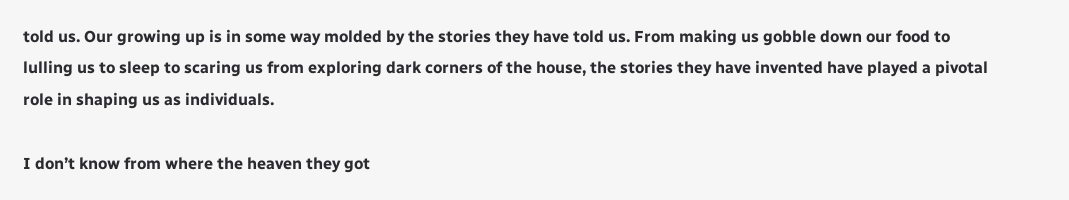told us. Our growing up is in some way molded by the stories they have told us. From making us gobble down our food to lulling us to sleep to scaring us from exploring dark corners of the house, the stories they have invented have played a pivotal role in shaping us as individuals.

I don’t know from where the heaven they got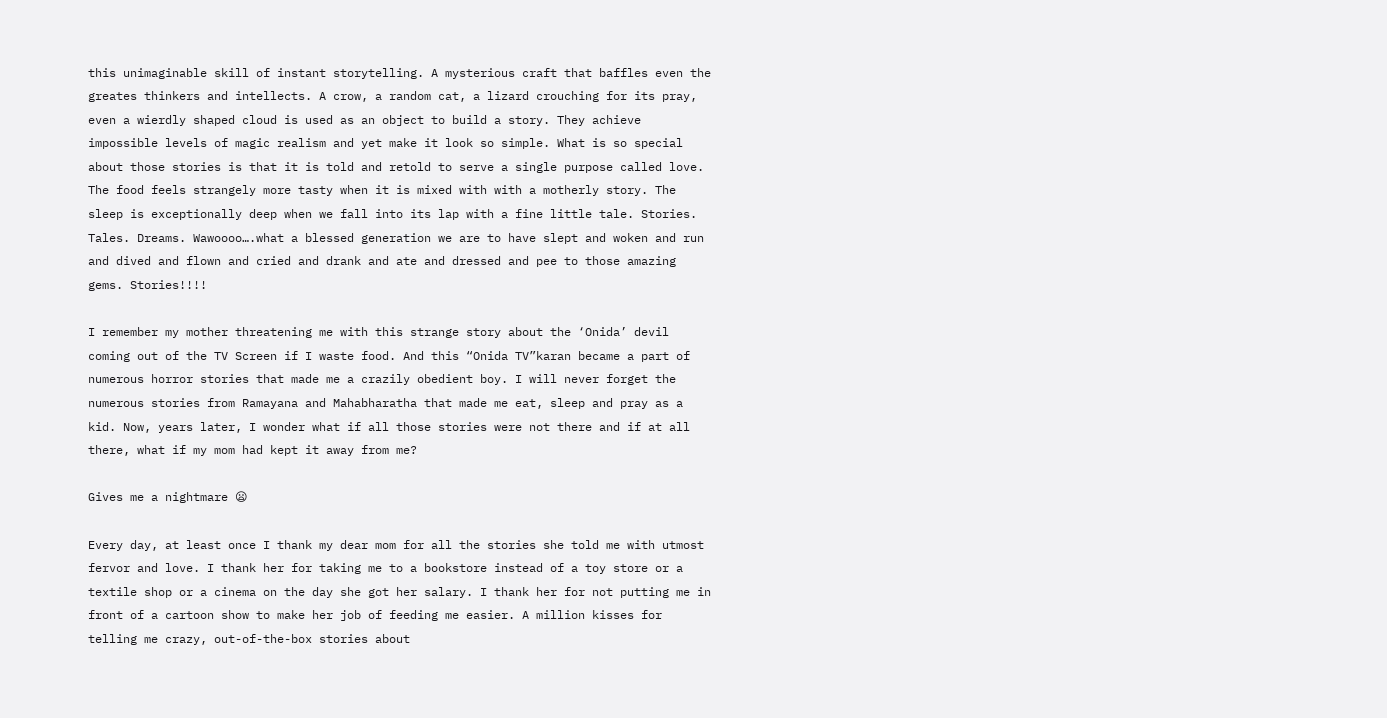this unimaginable skill of instant storytelling. A mysterious craft that baffles even the greates thinkers and intellects. A crow, a random cat, a lizard crouching for its pray, even a wierdly shaped cloud is used as an object to build a story. They achieve impossible levels of magic realism and yet make it look so simple. What is so special about those stories is that it is told and retold to serve a single purpose called love. The food feels strangely more tasty when it is mixed with with a motherly story. The sleep is exceptionally deep when we fall into its lap with a fine little tale. Stories. Tales. Dreams. Wawoooo….what a blessed generation we are to have slept and woken and run and dived and flown and cried and drank and ate and dressed and pee to those amazing gems. Stories!!!!

I remember my mother threatening me with this strange story about the ‘Onida’ devil coming out of the TV Screen if I waste food. And this “Onida TV”karan became a part of numerous horror stories that made me a crazily obedient boy. I will never forget the numerous stories from Ramayana and Mahabharatha that made me eat, sleep and pray as a kid. Now, years later, I wonder what if all those stories were not there and if at all there, what if my mom had kept it away from me?

Gives me a nightmare 😦

Every day, at least once I thank my dear mom for all the stories she told me with utmost fervor and love. I thank her for taking me to a bookstore instead of a toy store or a textile shop or a cinema on the day she got her salary. I thank her for not putting me in front of a cartoon show to make her job of feeding me easier. A million kisses for telling me crazy, out-of-the-box stories about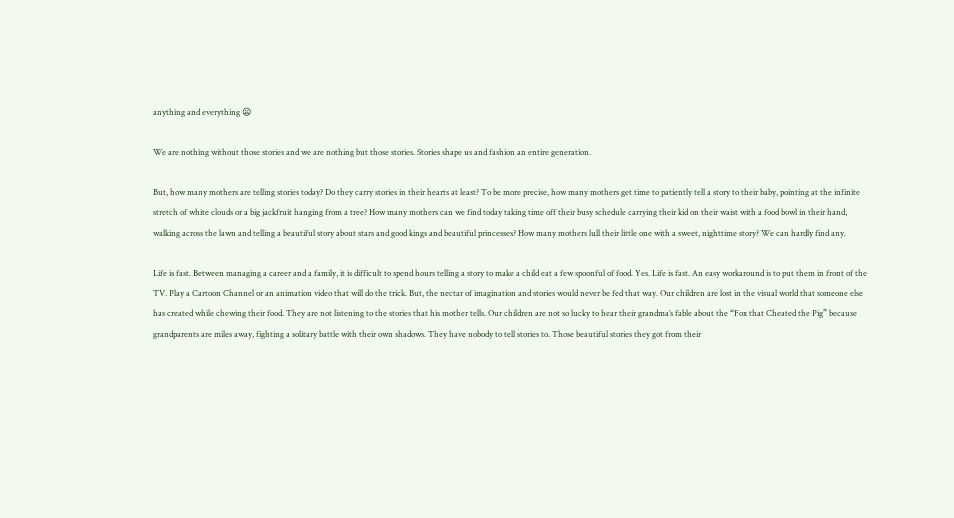anything and everything 😦

We are nothing without those stories and we are nothing but those stories. Stories shape us and fashion an entire generation.

But, how many mothers are telling stories today? Do they carry stories in their hearts at least? To be more precise, how many mothers get time to patiently tell a story to their baby, pointing at the infinite stretch of white clouds or a big jackfruit hanging from a tree? How many mothers can we find today taking time off their busy schedule carrying their kid on their waist with a food bowl in their hand, walking across the lawn and telling a beautiful story about stars and good kings and beautiful princesses? How many mothers lull their little one with a sweet, nighttime story? We can hardly find any.

Life is fast. Between managing a career and a family, it is difficult to spend hours telling a story to make a child eat a few spoonful of food. Yes. Life is fast. An easy workaround is to put them in front of the TV. Play a Cartoon Channel or an animation video that will do the trick. But, the nectar of imagination and stories would never be fed that way. Our children are lost in the visual world that someone else has created while chewing their food. They are not listening to the stories that his mother tells. Our children are not so lucky to hear their grandma’s fable about the “Fox that Cheated the Pig” because grandparents are miles away, fighting a solitary battle with their own shadows. They have nobody to tell stories to. Those beautiful stories they got from their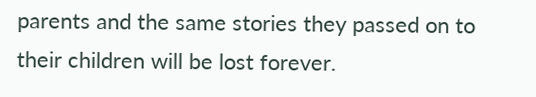parents and the same stories they passed on to their children will be lost forever.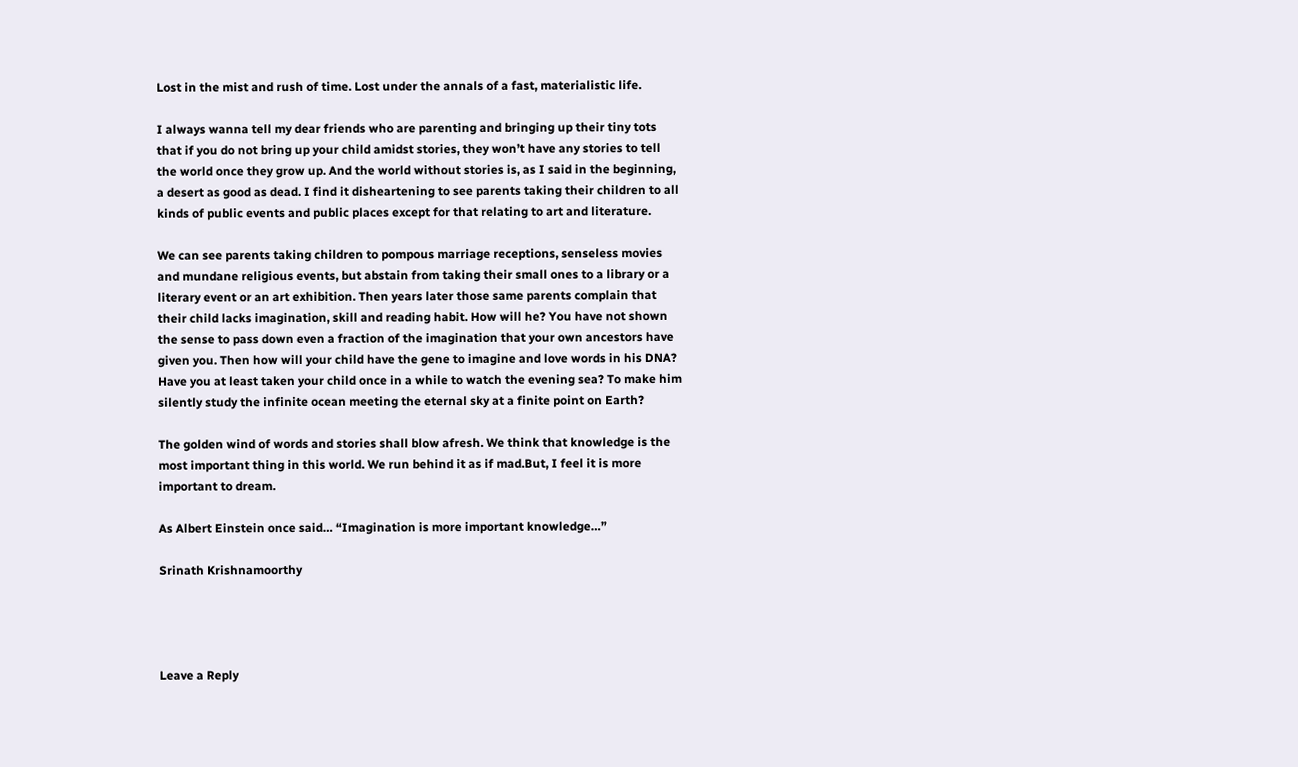Lost in the mist and rush of time. Lost under the annals of a fast, materialistic life.

I always wanna tell my dear friends who are parenting and bringing up their tiny tots that if you do not bring up your child amidst stories, they won’t have any stories to tell the world once they grow up. And the world without stories is, as I said in the beginning, a desert as good as dead. I find it disheartening to see parents taking their children to all kinds of public events and public places except for that relating to art and literature.

We can see parents taking children to pompous marriage receptions, senseless movies and mundane religious events, but abstain from taking their small ones to a library or a literary event or an art exhibition. Then years later those same parents complain that their child lacks imagination, skill and reading habit. How will he? You have not shown the sense to pass down even a fraction of the imagination that your own ancestors have given you. Then how will your child have the gene to imagine and love words in his DNA? Have you at least taken your child once in a while to watch the evening sea? To make him silently study the infinite ocean meeting the eternal sky at a finite point on Earth?

The golden wind of words and stories shall blow afresh. We think that knowledge is the most important thing in this world. We run behind it as if mad.But, I feel it is more important to dream.

As Albert Einstein once said… “Imagination is more important knowledge…”

Srinath Krishnamoorthy




Leave a Reply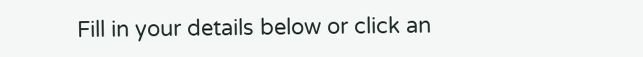Fill in your details below or click an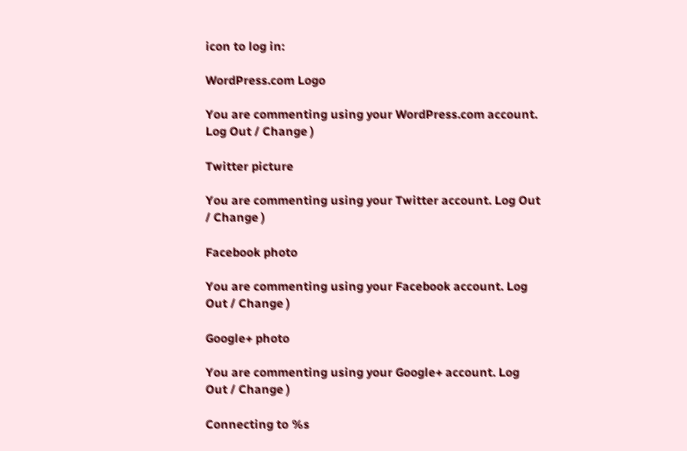icon to log in:

WordPress.com Logo

You are commenting using your WordPress.com account. Log Out / Change )

Twitter picture

You are commenting using your Twitter account. Log Out / Change )

Facebook photo

You are commenting using your Facebook account. Log Out / Change )

Google+ photo

You are commenting using your Google+ account. Log Out / Change )

Connecting to %s